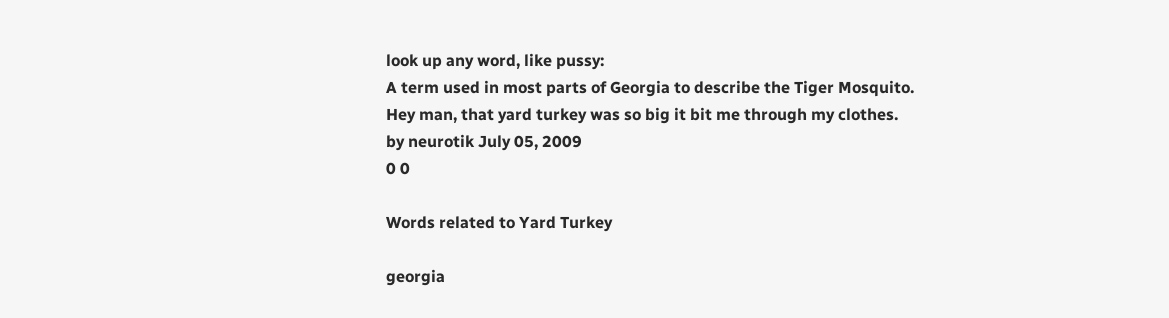look up any word, like pussy:
A term used in most parts of Georgia to describe the Tiger Mosquito.
Hey man, that yard turkey was so big it bit me through my clothes.
by neurotik July 05, 2009
0 0

Words related to Yard Turkey

georgia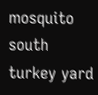mosquito south turkey yard